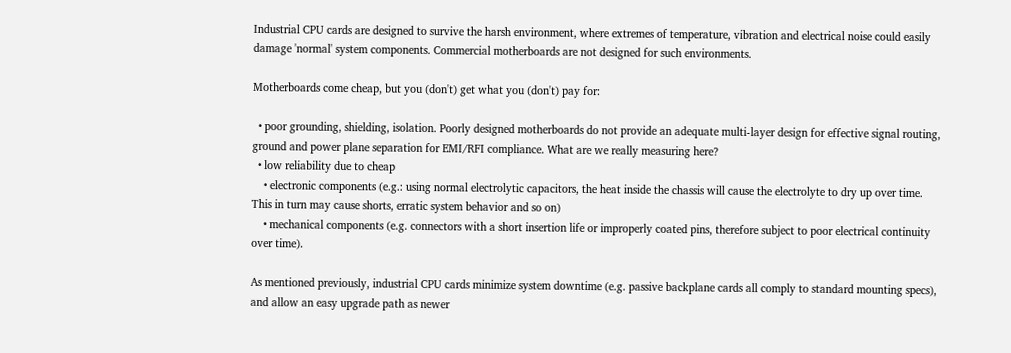Industrial CPU cards are designed to survive the harsh environment, where extremes of temperature, vibration and electrical noise could easily damage 'normal' system components. Commercial motherboards are not designed for such environments.

Motherboards come cheap, but you (don't) get what you (don't) pay for:

  • poor grounding, shielding, isolation. Poorly designed motherboards do not provide an adequate multi-layer design for effective signal routing, ground and power plane separation for EMI/RFI compliance. What are we really measuring here?
  • low reliability due to cheap
    • electronic components (e.g.: using normal electrolytic capacitors, the heat inside the chassis will cause the electrolyte to dry up over time. This in turn may cause shorts, erratic system behavior and so on)
    • mechanical components (e.g. connectors with a short insertion life or improperly coated pins, therefore subject to poor electrical continuity over time).

As mentioned previously, industrial CPU cards minimize system downtime (e.g. passive backplane cards all comply to standard mounting specs), and allow an easy upgrade path as newer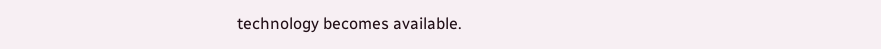technology becomes available.